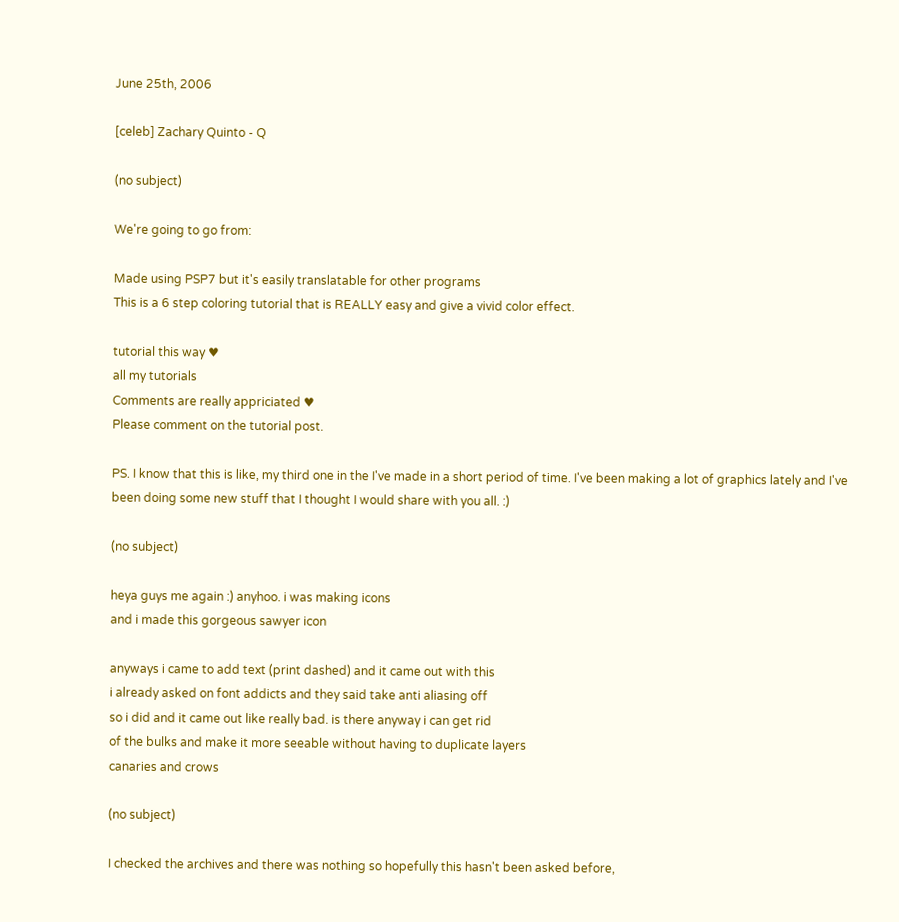June 25th, 2006

[celeb] Zachary Quinto - Q

(no subject)

We're going to go from:

Made using PSP7 but it's easily translatable for other programs
This is a 6 step coloring tutorial that is REALLY easy and give a vivid color effect.

tutorial this way ♥
all my tutorials
Comments are really appriciated ♥
Please comment on the tutorial post.

PS. I know that this is like, my third one in the I've made in a short period of time. I've been making a lot of graphics lately and I've been doing some new stuff that I thought I would share with you all. :)

(no subject)

heya guys me again :) anyhoo. i was making icons
and i made this gorgeous sawyer icon

anyways i came to add text (print dashed) and it came out with this
i already asked on font addicts and they said take anti aliasing off
so i did and it came out like really bad. is there anyway i can get rid
of the bulks and make it more seeable without having to duplicate layers
canaries and crows

(no subject)

I checked the archives and there was nothing so hopefully this hasn't been asked before,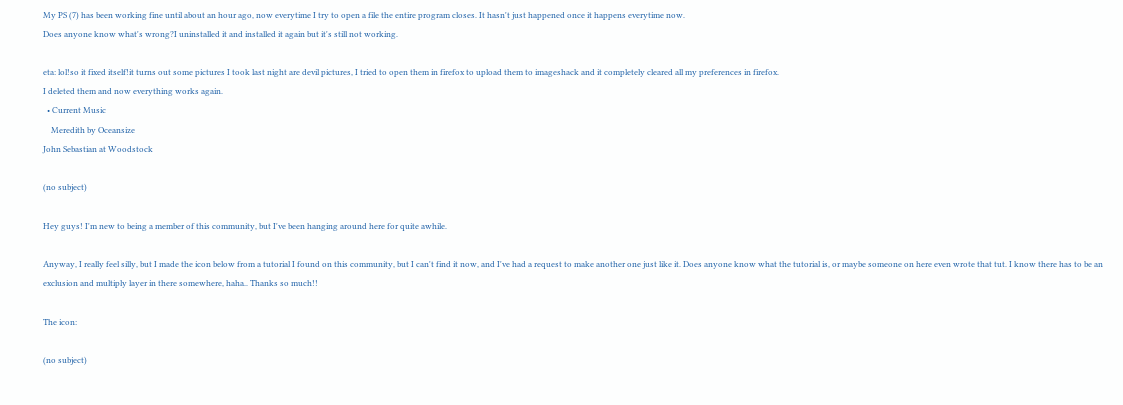My PS (7) has been working fine until about an hour ago, now everytime I try to open a file the entire program closes. It hasn't just happened once it happens everytime now.
Does anyone know what's wrong?I uninstalled it and installed it again but it's still not working.

eta: lol!so it fixed itself!it turns out some pictures I took last night are devil pictures, I tried to open them in firefox to upload them to imageshack and it completely cleared all my preferences in firefox.
I deleted them and now everything works again.
  • Current Music
    Meredith by Oceansize
John Sebastian at Woodstock

(no subject)

Hey guys! I'm new to being a member of this community, but I've been hanging around here for quite awhile.

Anyway, I really feel silly, but I made the icon below from a tutorial I found on this community, but I can't find it now, and I've had a request to make another one just like it. Does anyone know what the tutorial is, or maybe someone on here even wrote that tut. I know there has to be an exclusion and multiply layer in there somewhere, haha.. Thanks so much!!

The icon:

(no subject)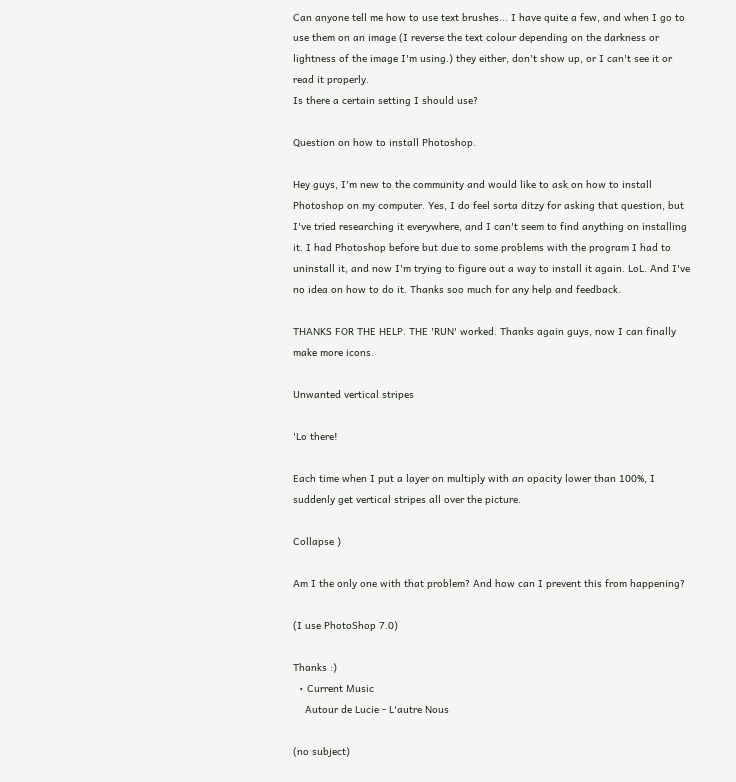Can anyone tell me how to use text brushes... I have quite a few, and when I go to use them on an image (I reverse the text colour depending on the darkness or lightness of the image I'm using.) they either, don't show up, or I can't see it or read it properly.
Is there a certain setting I should use?

Question on how to install Photoshop.

Hey guys, I'm new to the community and would like to ask on how to install Photoshop on my computer. Yes, I do feel sorta ditzy for asking that question, but I've tried researching it everywhere, and I can't seem to find anything on installing it. I had Photoshop before but due to some problems with the program I had to uninstall it, and now I'm trying to figure out a way to install it again. LoL. And I've no idea on how to do it. Thanks soo much for any help and feedback.

THANKS FOR THE HELP. THE 'RUN' worked. Thanks again guys, now I can finally make more icons.

Unwanted vertical stripes

'Lo there!

Each time when I put a layer on multiply with an opacity lower than 100%, I suddenly get vertical stripes all over the picture.

Collapse )

Am I the only one with that problem? And how can I prevent this from happening?

(I use PhotoShop 7.0)

Thanks :)
  • Current Music
    Autour de Lucie - L'autre Nous

(no subject)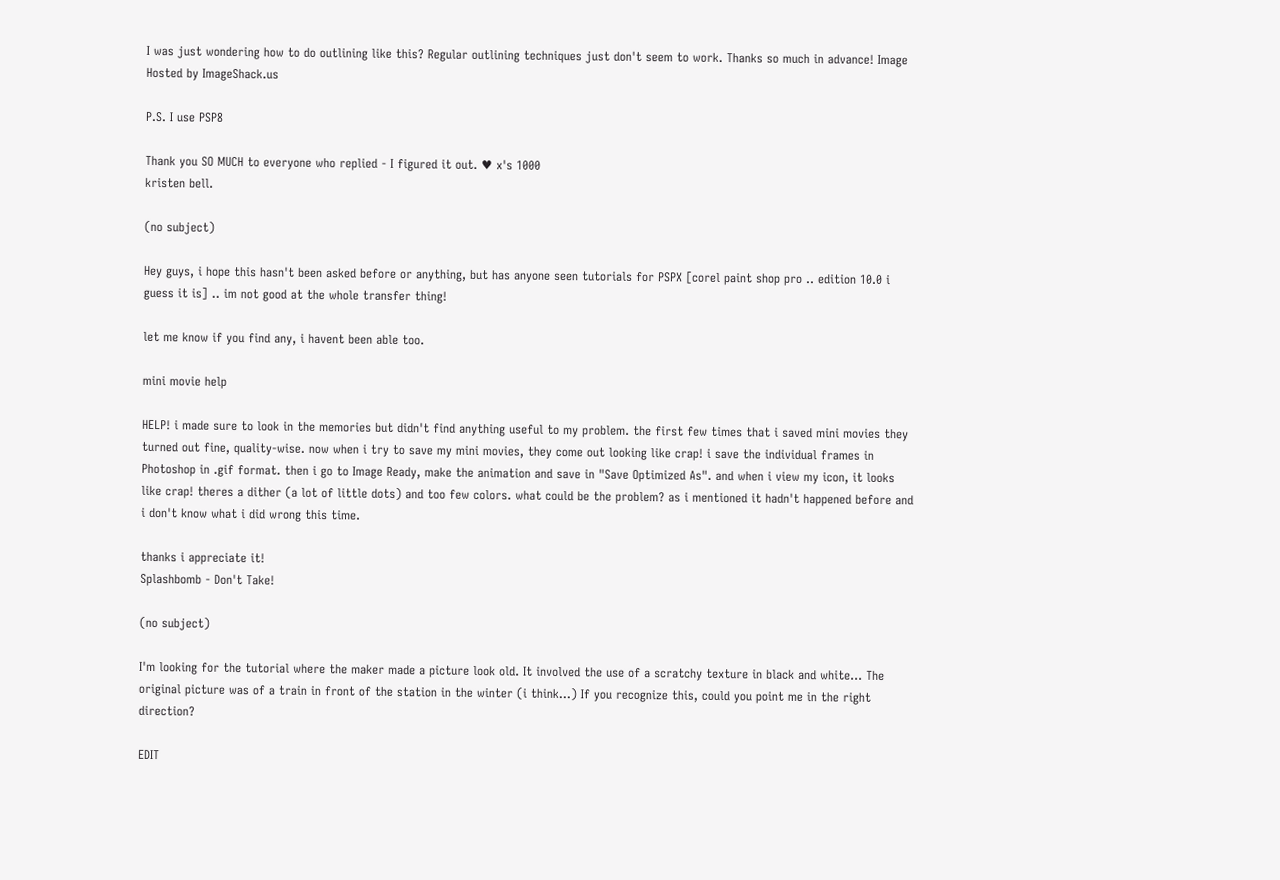I was just wondering how to do outlining like this? Regular outlining techniques just don't seem to work. Thanks so much in advance! Image Hosted by ImageShack.us

P.S. I use PSP8

Thank you SO MUCH to everyone who replied - I figured it out. ♥ x's 1000
kristen bell.

(no subject)

Hey guys, i hope this hasn't been asked before or anything, but has anyone seen tutorials for PSPX [corel paint shop pro .. edition 10.0 i guess it is] .. im not good at the whole transfer thing!

let me know if you find any, i havent been able too.

mini movie help

HELP! i made sure to look in the memories but didn't find anything useful to my problem. the first few times that i saved mini movies they turned out fine, quality-wise. now when i try to save my mini movies, they come out looking like crap! i save the individual frames in Photoshop in .gif format. then i go to Image Ready, make the animation and save in "Save Optimized As". and when i view my icon, it looks like crap! theres a dither (a lot of little dots) and too few colors. what could be the problem? as i mentioned it hadn't happened before and i don't know what i did wrong this time.

thanks i appreciate it!
Splashbomb - Don't Take!

(no subject)

I'm looking for the tutorial where the maker made a picture look old. It involved the use of a scratchy texture in black and white... The original picture was of a train in front of the station in the winter (i think...) If you recognize this, could you point me in the right direction?

EDIT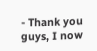- Thank you guys, I now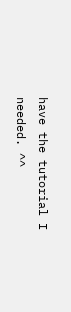have the tutorial I needed. ^^